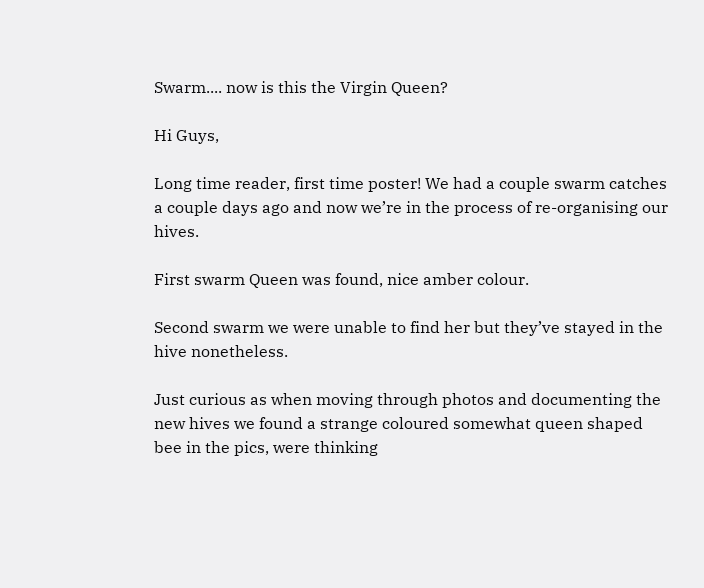Swarm.... now is this the Virgin Queen?

Hi Guys,

Long time reader, first time poster! We had a couple swarm catches a couple days ago and now we’re in the process of re-organising our hives.

First swarm Queen was found, nice amber colour.

Second swarm we were unable to find her but they’ve stayed in the hive nonetheless.

Just curious as when moving through photos and documenting the new hives we found a strange coloured somewhat queen shaped bee in the pics, were thinking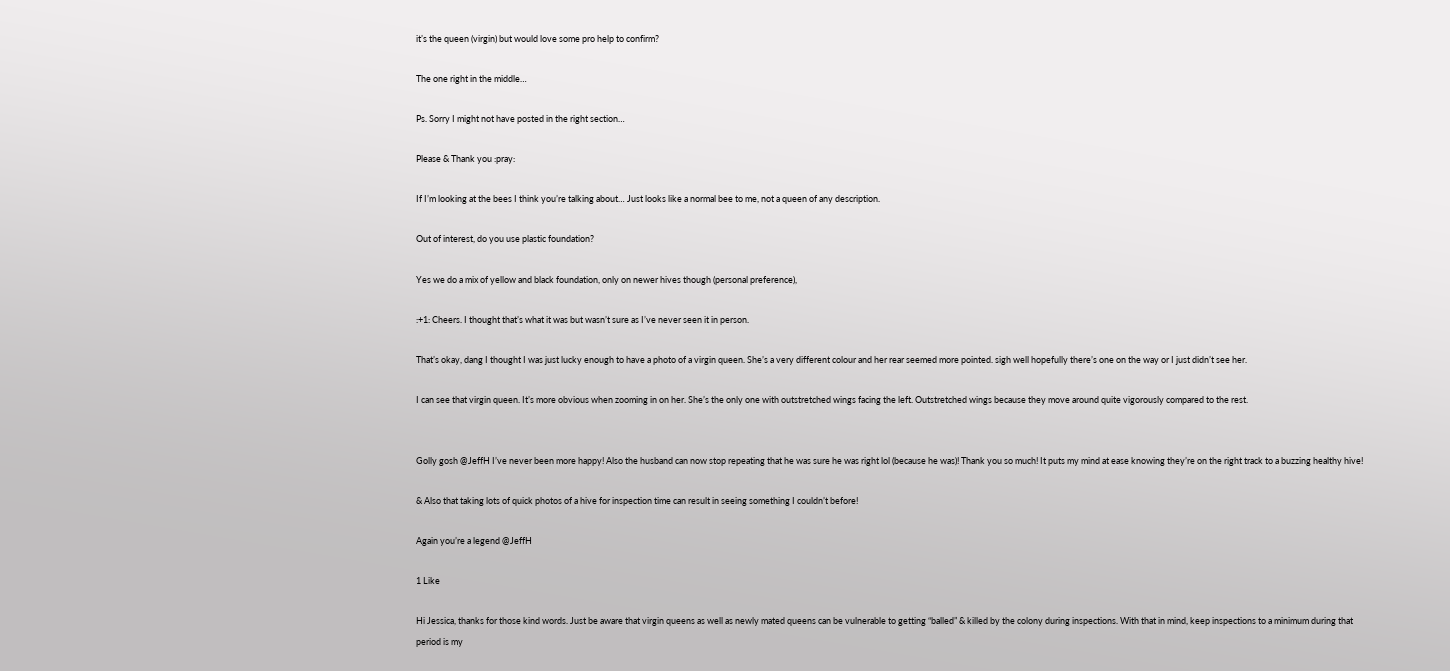it’s the queen (virgin) but would love some pro help to confirm?

The one right in the middle…

Ps. Sorry I might not have posted in the right section…

Please & Thank you :pray:

If I’m looking at the bees I think you’re talking about… Just looks like a normal bee to me, not a queen of any description.

Out of interest, do you use plastic foundation?

Yes we do a mix of yellow and black foundation, only on newer hives though (personal preference),

:+1: Cheers. I thought that’s what it was but wasn’t sure as I’ve never seen it in person.

That’s okay, dang I thought I was just lucky enough to have a photo of a virgin queen. She’s a very different colour and her rear seemed more pointed. sigh well hopefully there’s one on the way or I just didn’t see her.

I can see that virgin queen. It’s more obvious when zooming in on her. She’s the only one with outstretched wings facing the left. Outstretched wings because they move around quite vigorously compared to the rest.


Golly gosh @JeffH I’ve never been more happy! Also the husband can now stop repeating that he was sure he was right lol (because he was)! Thank you so much! It puts my mind at ease knowing they’re on the right track to a buzzing healthy hive!

& Also that taking lots of quick photos of a hive for inspection time can result in seeing something I couldn’t before!

Again you’re a legend @JeffH

1 Like

Hi Jessica, thanks for those kind words. Just be aware that virgin queens as well as newly mated queens can be vulnerable to getting “balled” & killed by the colony during inspections. With that in mind, keep inspections to a minimum during that period is my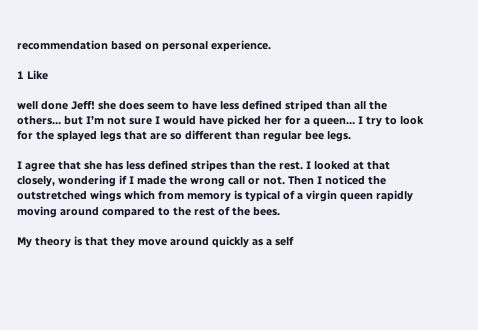recommendation based on personal experience.

1 Like

well done Jeff! she does seem to have less defined striped than all the others… but I’m not sure I would have picked her for a queen… I try to look for the splayed legs that are so different than regular bee legs.

I agree that she has less defined stripes than the rest. I looked at that closely, wondering if I made the wrong call or not. Then I noticed the outstretched wings which from memory is typical of a virgin queen rapidly moving around compared to the rest of the bees.

My theory is that they move around quickly as a self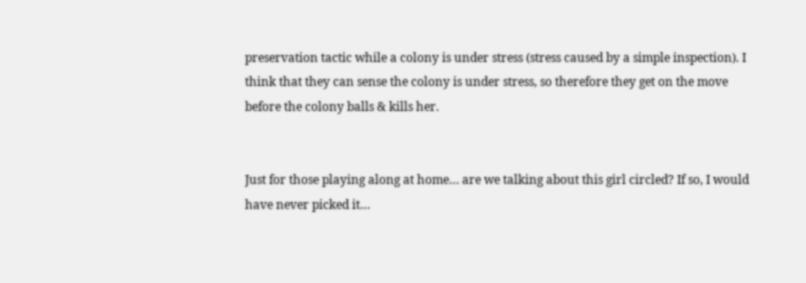preservation tactic while a colony is under stress (stress caused by a simple inspection). I think that they can sense the colony is under stress, so therefore they get on the move before the colony balls & kills her.


Just for those playing along at home… are we talking about this girl circled? If so, I would have never picked it…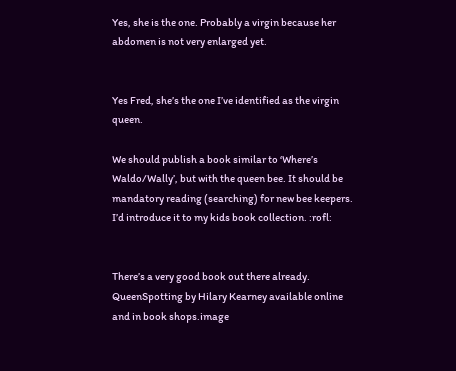Yes, she is the one. Probably a virgin because her abdomen is not very enlarged yet.


Yes Fred, she’s the one I’ve identified as the virgin queen.

We should publish a book similar to ‘Where’s Waldo/Wally’, but with the queen bee. It should be mandatory reading (searching) for new bee keepers. I’d introduce it to my kids book collection. :rofl:


There’s a very good book out there already. QueenSpotting by Hilary Kearney available online and in book shops.image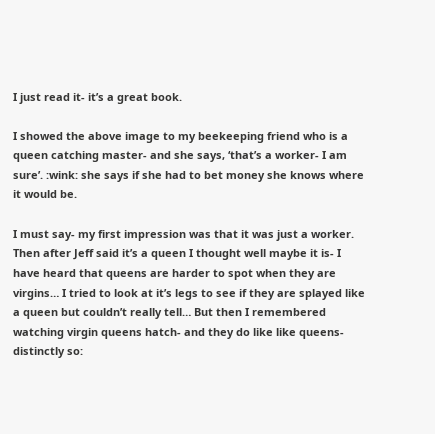I just read it- it’s a great book.

I showed the above image to my beekeeping friend who is a queen catching master- and she says, ‘that’s a worker- I am sure’. :wink: she says if she had to bet money she knows where it would be.

I must say- my first impression was that it was just a worker. Then after Jeff said it’s a queen I thought well maybe it is- I have heard that queens are harder to spot when they are virgins… I tried to look at it’s legs to see if they are splayed like a queen but couldn’t really tell… But then I remembered watching virgin queens hatch- and they do like like queens- distinctly so: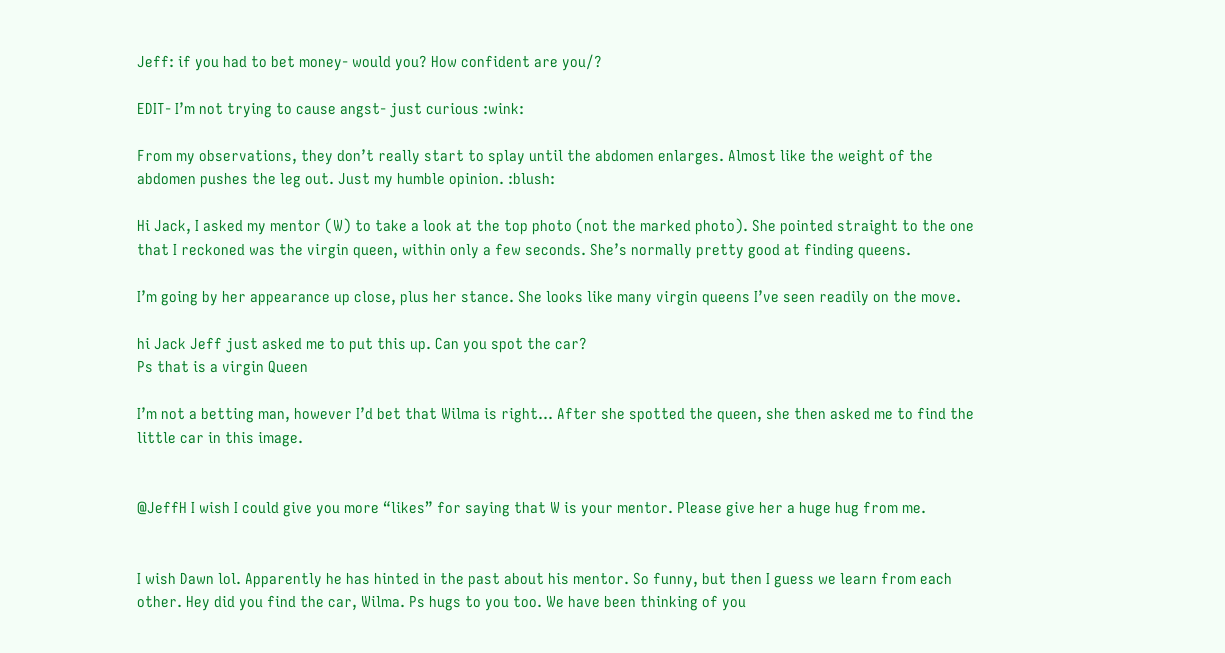Jeff: if you had to bet money- would you? How confident are you/?

EDIT- I’m not trying to cause angst- just curious :wink:

From my observations, they don’t really start to splay until the abdomen enlarges. Almost like the weight of the abdomen pushes the leg out. Just my humble opinion. :blush:

Hi Jack, I asked my mentor (W) to take a look at the top photo (not the marked photo). She pointed straight to the one that I reckoned was the virgin queen, within only a few seconds. She’s normally pretty good at finding queens.

I’m going by her appearance up close, plus her stance. She looks like many virgin queens I’ve seen readily on the move.

hi Jack Jeff just asked me to put this up. Can you spot the car?
Ps that is a virgin Queen

I’m not a betting man, however I’d bet that Wilma is right… After she spotted the queen, she then asked me to find the little car in this image.


@JeffH I wish I could give you more “likes” for saying that W is your mentor. Please give her a huge hug from me.


I wish Dawn lol. Apparently he has hinted in the past about his mentor. So funny, but then I guess we learn from each other. Hey did you find the car, Wilma. Ps hugs to you too. We have been thinking of you